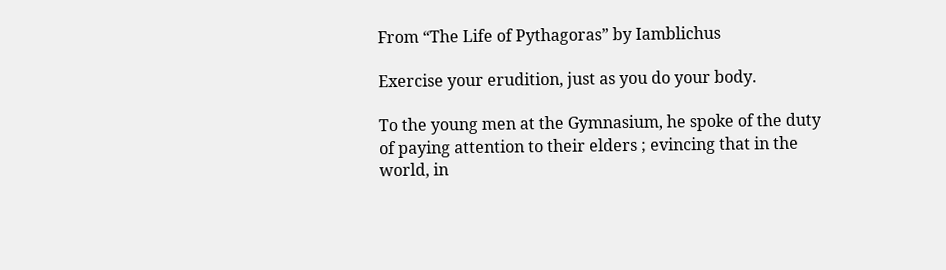From “The Life of Pythagoras” by Iamblichus

Exercise your erudition, just as you do your body.

To the young men at the Gymnasium, he spoke of the duty of paying attention to their elders ; evincing that in the world, in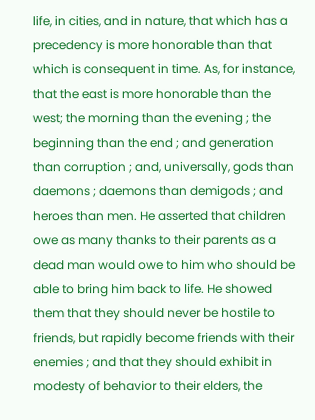life, in cities, and in nature, that which has a precedency is more honorable than that which is consequent in time. As, for instance, that the east is more honorable than the west; the morning than the evening ; the beginning than the end ; and generation than corruption ; and, universally, gods than daemons ; daemons than demigods ; and heroes than men. He asserted that children owe as many thanks to their parents as a dead man would owe to him who should be able to bring him back to life. He showed them that they should never be hostile to friends, but rapidly become friends with their enemies ; and that they should exhibit in modesty of behavior to their elders, the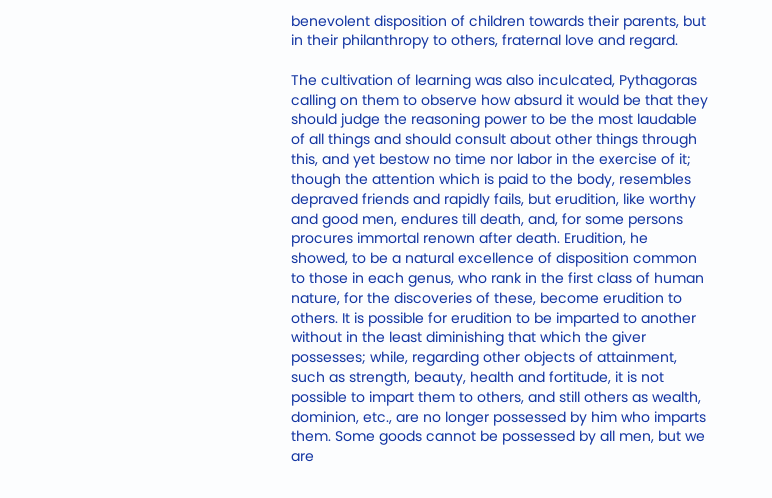benevolent disposition of children towards their parents, but in their philanthropy to others, fraternal love and regard.

The cultivation of learning was also inculcated, Pythagoras calling on them to observe how absurd it would be that they should judge the reasoning power to be the most laudable of all things and should consult about other things through this, and yet bestow no time nor labor in the exercise of it; though the attention which is paid to the body, resembles depraved friends and rapidly fails, but erudition, like worthy and good men, endures till death, and, for some persons procures immortal renown after death. Erudition, he showed, to be a natural excellence of disposition common to those in each genus, who rank in the first class of human nature, for the discoveries of these, become erudition to others. It is possible for erudition to be imparted to another without in the least diminishing that which the giver possesses; while, regarding other objects of attainment, such as strength, beauty, health and fortitude, it is not possible to impart them to others, and still others as wealth, dominion, etc., are no longer possessed by him who imparts them. Some goods cannot be possessed by all men, but we are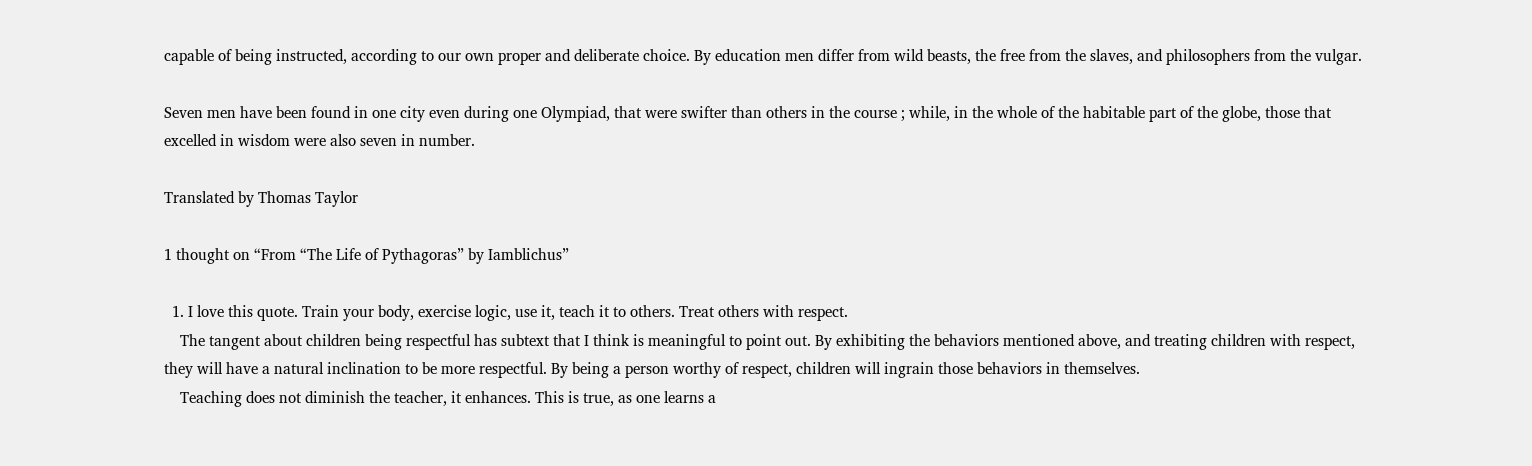capable of being instructed, according to our own proper and deliberate choice. By education men differ from wild beasts, the free from the slaves, and philosophers from the vulgar.

Seven men have been found in one city even during one Olympiad, that were swifter than others in the course ; while, in the whole of the habitable part of the globe, those that excelled in wisdom were also seven in number.

Translated by Thomas Taylor

1 thought on “From “The Life of Pythagoras” by Iamblichus”

  1. I love this quote. Train your body, exercise logic, use it, teach it to others. Treat others with respect.
    The tangent about children being respectful has subtext that I think is meaningful to point out. By exhibiting the behaviors mentioned above, and treating children with respect, they will have a natural inclination to be more respectful. By being a person worthy of respect, children will ingrain those behaviors in themselves.
    Teaching does not diminish the teacher, it enhances. This is true, as one learns a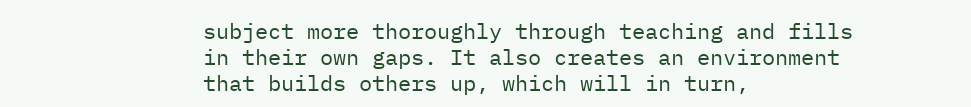subject more thoroughly through teaching and fills in their own gaps. It also creates an environment that builds others up, which will in turn,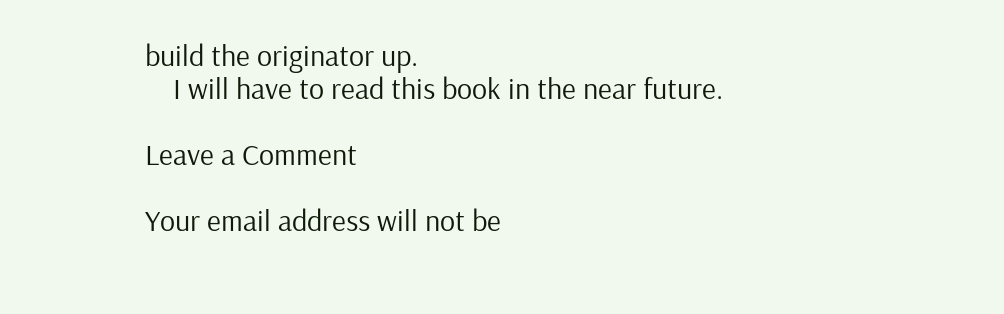build the originator up.
    I will have to read this book in the near future.

Leave a Comment

Your email address will not be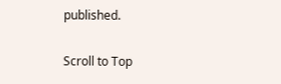published.

Scroll to Top